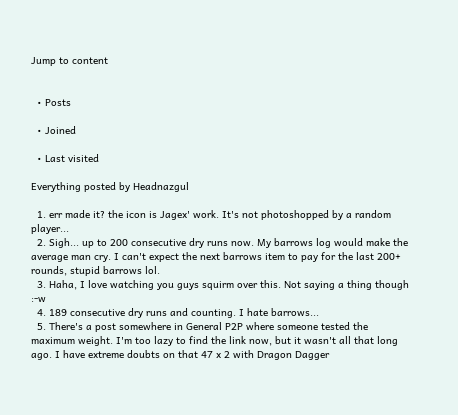Jump to content


  • Posts

  • Joined

  • Last visited

Everything posted by Headnazgul

  1. err made it? the icon is Jagex' work. It's not photoshopped by a random player...
  2. Sigh... up to 200 consecutive dry runs now. My barrows log would make the average man cry. I can't expect the next barrows item to pay for the last 200+ rounds, stupid barrows lol.
  3. Haha, I love watching you guys squirm over this. Not saying a thing though :-w
  4. 189 consecutive dry runs and counting. I hate barrows...
  5. There's a post somewhere in General P2P where someone tested the maximum weight. I'm too lazy to find the link now, but it wasn't all that long ago. I have extreme doubts on that 47 x 2 with Dragon Dagger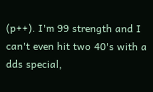(p++). I'm 99 strength and I can't even hit two 40's with a dds special,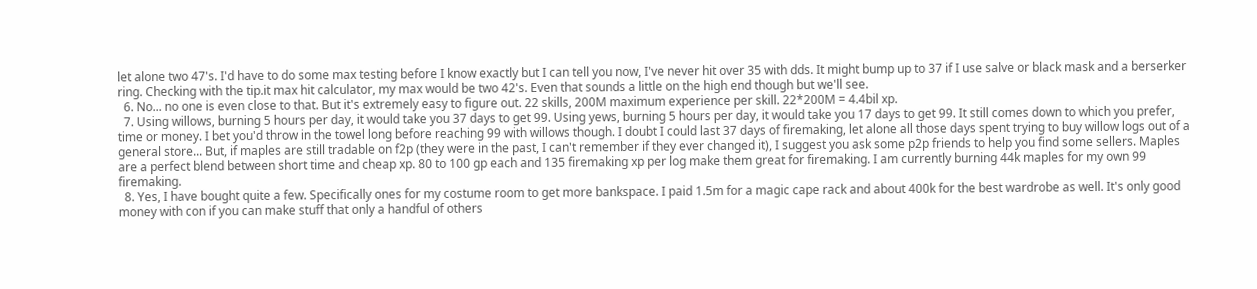let alone two 47's. I'd have to do some max testing before I know exactly but I can tell you now, I've never hit over 35 with dds. It might bump up to 37 if I use salve or black mask and a berserker ring. Checking with the tip.it max hit calculator, my max would be two 42's. Even that sounds a little on the high end though but we'll see.
  6. No... no one is even close to that. But it's extremely easy to figure out. 22 skills, 200M maximum experience per skill. 22*200M = 4.4bil xp.
  7. Using willows, burning 5 hours per day, it would take you 37 days to get 99. Using yews, burning 5 hours per day, it would take you 17 days to get 99. It still comes down to which you prefer, time or money. I bet you'd throw in the towel long before reaching 99 with willows though. I doubt I could last 37 days of firemaking, let alone all those days spent trying to buy willow logs out of a general store... But, if maples are still tradable on f2p (they were in the past, I can't remember if they ever changed it), I suggest you ask some p2p friends to help you find some sellers. Maples are a perfect blend between short time and cheap xp. 80 to 100 gp each and 135 firemaking xp per log make them great for firemaking. I am currently burning 44k maples for my own 99 firemaking.
  8. Yes, I have bought quite a few. Specifically ones for my costume room to get more bankspace. I paid 1.5m for a magic cape rack and about 400k for the best wardrobe as well. It's only good money with con if you can make stuff that only a handful of others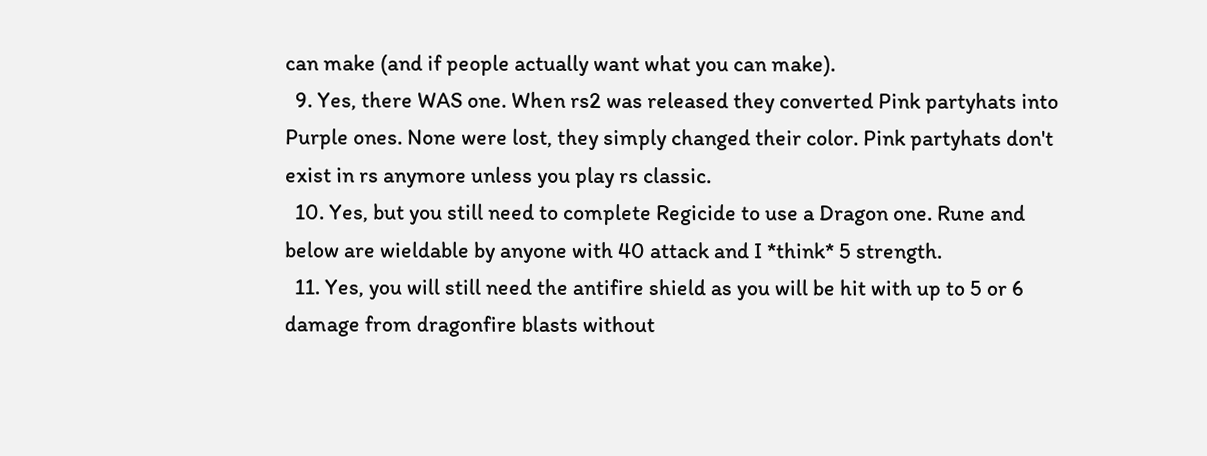can make (and if people actually want what you can make).
  9. Yes, there WAS one. When rs2 was released they converted Pink partyhats into Purple ones. None were lost, they simply changed their color. Pink partyhats don't exist in rs anymore unless you play rs classic.
  10. Yes, but you still need to complete Regicide to use a Dragon one. Rune and below are wieldable by anyone with 40 attack and I *think* 5 strength.
  11. Yes, you will still need the antifire shield as you will be hit with up to 5 or 6 damage from dragonfire blasts without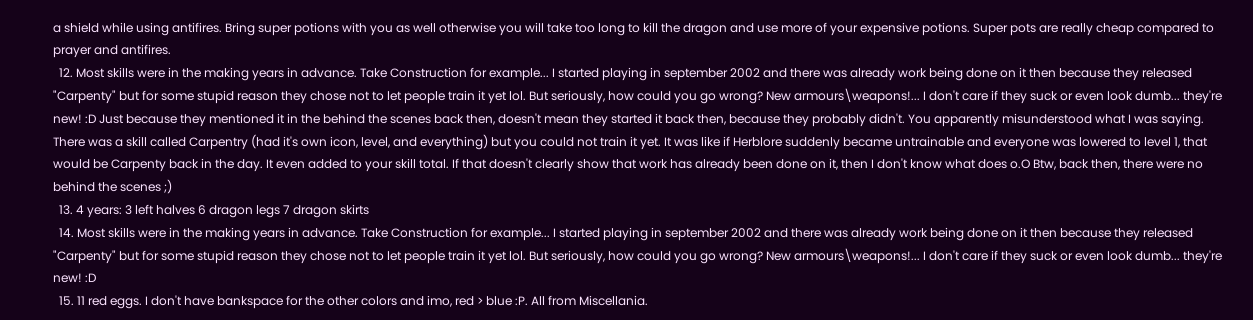a shield while using antifires. Bring super potions with you as well otherwise you will take too long to kill the dragon and use more of your expensive potions. Super pots are really cheap compared to prayer and antifires.
  12. Most skills were in the making years in advance. Take Construction for example... I started playing in september 2002 and there was already work being done on it then because they released "Carpenty" but for some stupid reason they chose not to let people train it yet lol. But seriously, how could you go wrong? New armours\weapons!... I don't care if they suck or even look dumb... they're new! :D Just because they mentioned it in the behind the scenes back then, doesn't mean they started it back then, because they probably didn't. You apparently misunderstood what I was saying. There was a skill called Carpentry (had it's own icon, level, and everything) but you could not train it yet. It was like if Herblore suddenly became untrainable and everyone was lowered to level 1, that would be Carpenty back in the day. It even added to your skill total. If that doesn't clearly show that work has already been done on it, then I don't know what does o.O Btw, back then, there were no behind the scenes ;)
  13. 4 years: 3 left halves 6 dragon legs 7 dragon skirts
  14. Most skills were in the making years in advance. Take Construction for example... I started playing in september 2002 and there was already work being done on it then because they released "Carpenty" but for some stupid reason they chose not to let people train it yet lol. But seriously, how could you go wrong? New armours\weapons!... I don't care if they suck or even look dumb... they're new! :D
  15. 11 red eggs. I don't have bankspace for the other colors and imo, red > blue :P. All from Miscellania.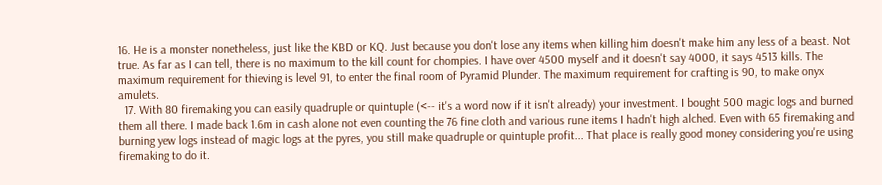16. He is a monster nonetheless, just like the KBD or KQ. Just because you don't lose any items when killing him doesn't make him any less of a beast. Not true. As far as I can tell, there is no maximum to the kill count for chompies. I have over 4500 myself and it doesn't say 4000, it says 4513 kills. The maximum requirement for thieving is level 91, to enter the final room of Pyramid Plunder. The maximum requirement for crafting is 90, to make onyx amulets.
  17. With 80 firemaking you can easily quadruple or quintuple (<-- it's a word now if it isn't already) your investment. I bought 500 magic logs and burned them all there. I made back 1.6m in cash alone not even counting the 76 fine cloth and various rune items I hadn't high alched. Even with 65 firemaking and burning yew logs instead of magic logs at the pyres, you still make quadruple or quintuple profit... That place is really good money considering you're using firemaking to do it.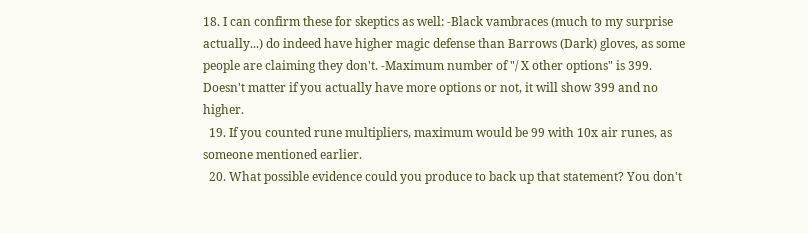18. I can confirm these for skeptics as well: -Black vambraces (much to my surprise actually...) do indeed have higher magic defense than Barrows (Dark) gloves, as some people are claiming they don't. -Maximum number of "/ X other options" is 399. Doesn't matter if you actually have more options or not, it will show 399 and no higher.
  19. If you counted rune multipliers, maximum would be 99 with 10x air runes, as someone mentioned earlier.
  20. What possible evidence could you produce to back up that statement? You don't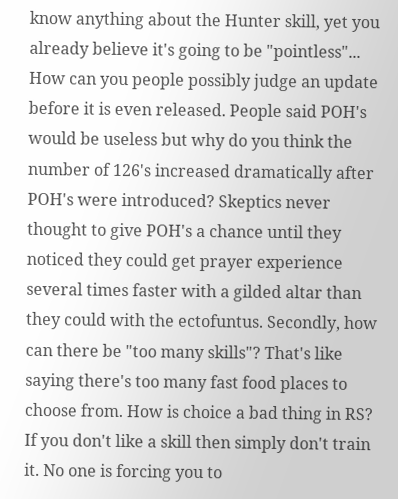know anything about the Hunter skill, yet you already believe it's going to be "pointless"... How can you people possibly judge an update before it is even released. People said POH's would be useless but why do you think the number of 126's increased dramatically after POH's were introduced? Skeptics never thought to give POH's a chance until they noticed they could get prayer experience several times faster with a gilded altar than they could with the ectofuntus. Secondly, how can there be "too many skills"? That's like saying there's too many fast food places to choose from. How is choice a bad thing in RS? If you don't like a skill then simply don't train it. No one is forcing you to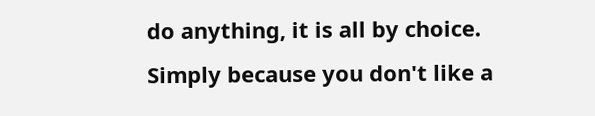do anything, it is all by choice. Simply because you don't like a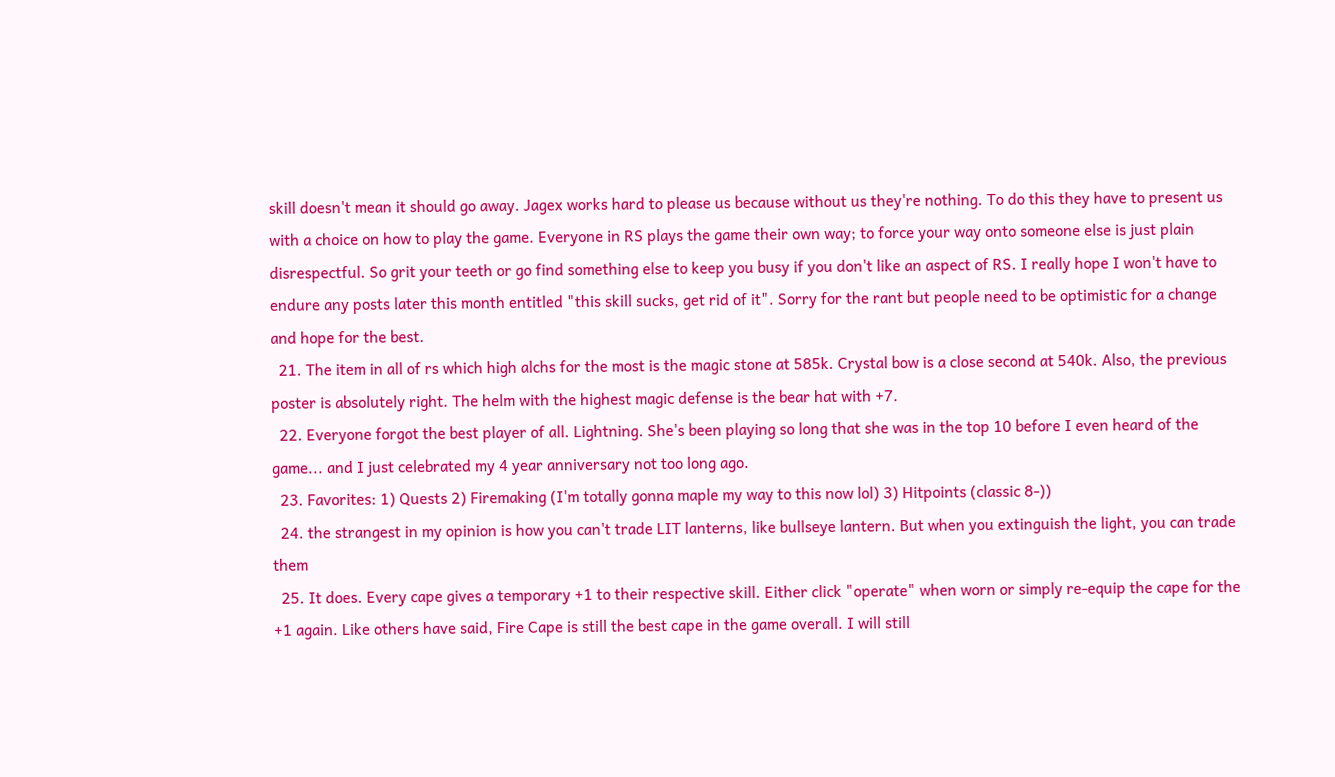skill doesn't mean it should go away. Jagex works hard to please us because without us they're nothing. To do this they have to present us with a choice on how to play the game. Everyone in RS plays the game their own way; to force your way onto someone else is just plain disrespectful. So grit your teeth or go find something else to keep you busy if you don't like an aspect of RS. I really hope I won't have to endure any posts later this month entitled "this skill sucks, get rid of it". Sorry for the rant but people need to be optimistic for a change and hope for the best.
  21. The item in all of rs which high alchs for the most is the magic stone at 585k. Crystal bow is a close second at 540k. Also, the previous poster is absolutely right. The helm with the highest magic defense is the bear hat with +7.
  22. Everyone forgot the best player of all. Lightning. She's been playing so long that she was in the top 10 before I even heard of the game... and I just celebrated my 4 year anniversary not too long ago.
  23. Favorites: 1) Quests 2) Firemaking (I'm totally gonna maple my way to this now lol) 3) Hitpoints (classic 8-))
  24. the strangest in my opinion is how you can't trade LIT lanterns, like bullseye lantern. But when you extinguish the light, you can trade them
  25. It does. Every cape gives a temporary +1 to their respective skill. Either click "operate" when worn or simply re-equip the cape for the +1 again. Like others have said, Fire Cape is still the best cape in the game overall. I will still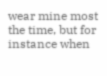wear mine most the time, but for instance when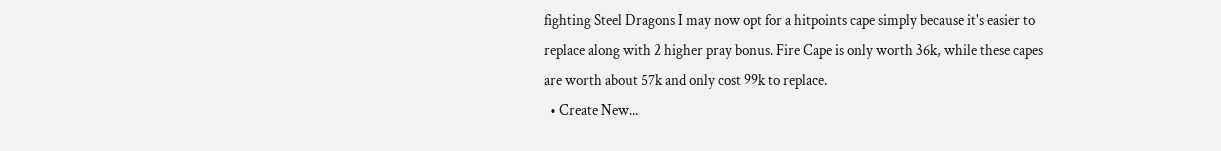fighting Steel Dragons I may now opt for a hitpoints cape simply because it's easier to replace along with 2 higher pray bonus. Fire Cape is only worth 36k, while these capes are worth about 57k and only cost 99k to replace.
  • Create New...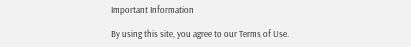Important Information

By using this site, you agree to our Terms of Use.